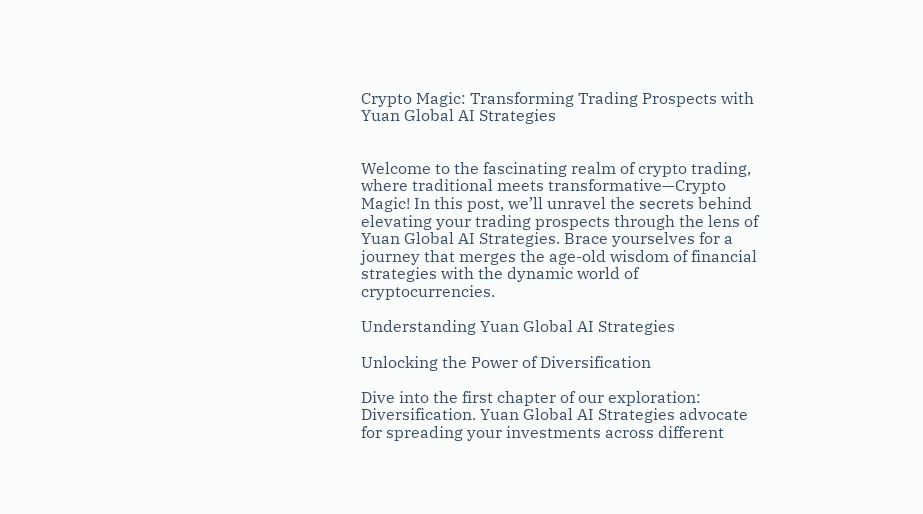Crypto Magic: Transforming Trading Prospects with Yuan Global AI Strategies


Welcome to the fascinating realm of crypto trading, where traditional meets transformative—Crypto Magic! In this post, we’ll unravel the secrets behind elevating your trading prospects through the lens of Yuan Global AI Strategies. Brace yourselves for a journey that merges the age-old wisdom of financial strategies with the dynamic world of cryptocurrencies.

Understanding Yuan Global AI Strategies

Unlocking the Power of Diversification

Dive into the first chapter of our exploration: Diversification. Yuan Global AI Strategies advocate for spreading your investments across different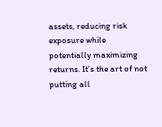assets, reducing risk exposure while potentially maximizing returns. It’s the art of not putting all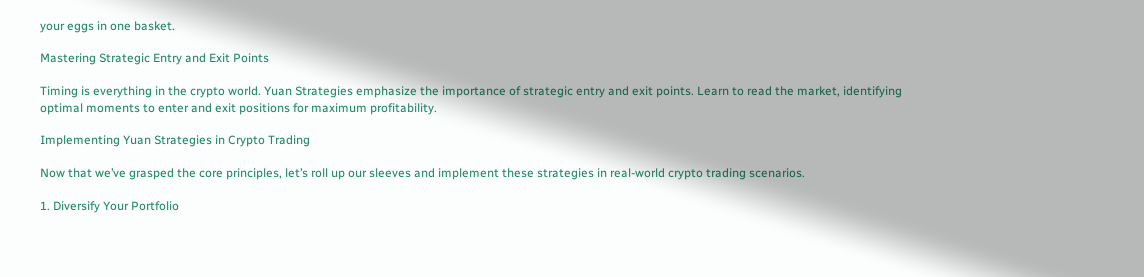your eggs in one basket.

Mastering Strategic Entry and Exit Points

Timing is everything in the crypto world. Yuan Strategies emphasize the importance of strategic entry and exit points. Learn to read the market, identifying optimal moments to enter and exit positions for maximum profitability.

Implementing Yuan Strategies in Crypto Trading

Now that we’ve grasped the core principles, let’s roll up our sleeves and implement these strategies in real-world crypto trading scenarios.

1. Diversify Your Portfolio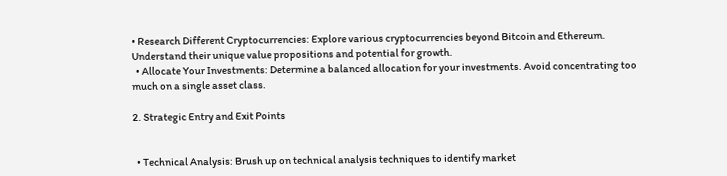• Research Different Cryptocurrencies: Explore various cryptocurrencies beyond Bitcoin and Ethereum. Understand their unique value propositions and potential for growth.
  • Allocate Your Investments: Determine a balanced allocation for your investments. Avoid concentrating too much on a single asset class.

2. Strategic Entry and Exit Points


  • Technical Analysis: Brush up on technical analysis techniques to identify market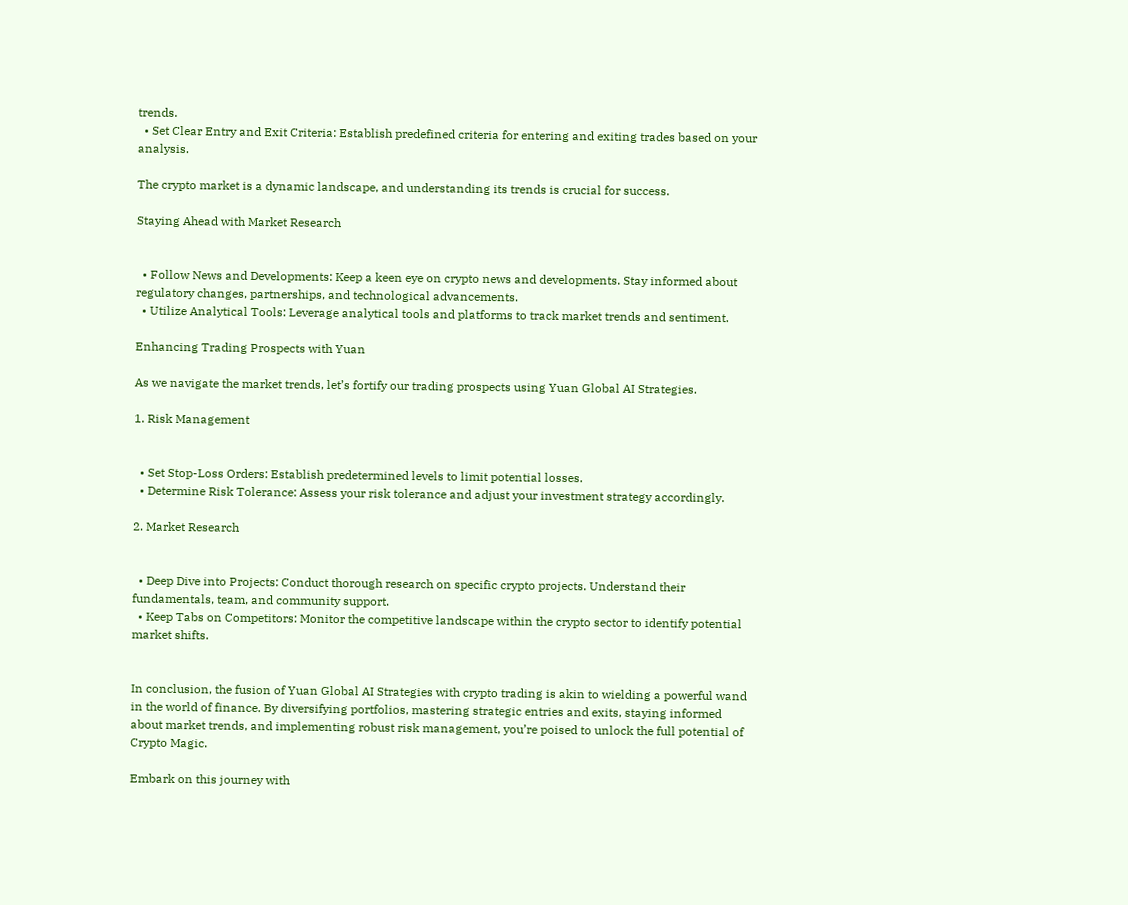trends.
  • Set Clear Entry and Exit Criteria: Establish predefined criteria for entering and exiting trades based on your analysis.

The crypto market is a dynamic landscape, and understanding its trends is crucial for success.

Staying Ahead with Market Research


  • Follow News and Developments: Keep a keen eye on crypto news and developments. Stay informed about regulatory changes, partnerships, and technological advancements.
  • Utilize Analytical Tools: Leverage analytical tools and platforms to track market trends and sentiment.

Enhancing Trading Prospects with Yuan

As we navigate the market trends, let’s fortify our trading prospects using Yuan Global AI Strategies.

1. Risk Management


  • Set Stop-Loss Orders: Establish predetermined levels to limit potential losses.
  • Determine Risk Tolerance: Assess your risk tolerance and adjust your investment strategy accordingly.

2. Market Research


  • Deep Dive into Projects: Conduct thorough research on specific crypto projects. Understand their fundamentals, team, and community support.
  • Keep Tabs on Competitors: Monitor the competitive landscape within the crypto sector to identify potential market shifts.


In conclusion, the fusion of Yuan Global AI Strategies with crypto trading is akin to wielding a powerful wand in the world of finance. By diversifying portfolios, mastering strategic entries and exits, staying informed about market trends, and implementing robust risk management, you’re poised to unlock the full potential of Crypto Magic.

Embark on this journey with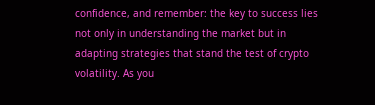confidence, and remember: the key to success lies not only in understanding the market but in adapting strategies that stand the test of crypto volatility. As you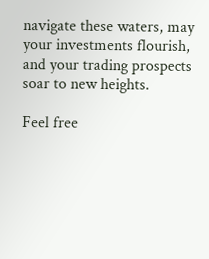navigate these waters, may your investments flourish, and your trading prospects soar to new heights.

Feel free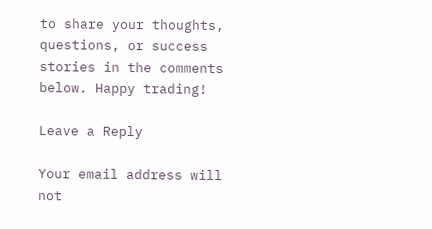to share your thoughts, questions, or success stories in the comments below. Happy trading!

Leave a Reply

Your email address will not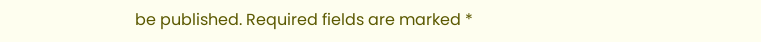be published. Required fields are marked *